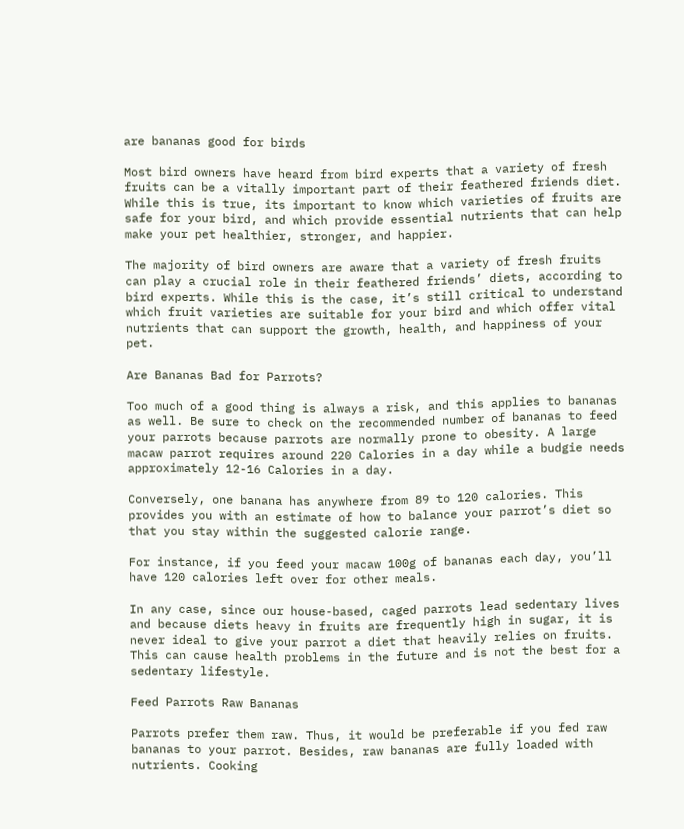are bananas good for birds

Most bird owners have heard from bird experts that a variety of fresh fruits can be a vitally important part of their feathered friends diet. While this is true, its important to know which varieties of fruits are safe for your bird, and which provide essential nutrients that can help make your pet healthier, stronger, and happier.

The majority of bird owners are aware that a variety of fresh fruits can play a crucial role in their feathered friends’ diets, according to bird experts. While this is the case, it’s still critical to understand which fruit varieties are suitable for your bird and which offer vital nutrients that can support the growth, health, and happiness of your pet.

Are Bananas Bad for Parrots?

Too much of a good thing is always a risk, and this applies to bananas as well. Be sure to check on the recommended number of bananas to feed your parrots because parrots are normally prone to obesity. A large macaw parrot requires around 220 Calories in a day while a budgie needs approximately 12-16 Calories in a day.

Conversely, one banana has anywhere from 89 to 120 calories. This provides you with an estimate of how to balance your parrot’s diet so that you stay within the suggested calorie range.

For instance, if you feed your macaw 100g of bananas each day, you’ll have 120 calories left over for other meals.

In any case, since our house-based, caged parrots lead sedentary lives and because diets heavy in fruits are frequently high in sugar, it is never ideal to give your parrot a diet that heavily relies on fruits. This can cause health problems in the future and is not the best for a sedentary lifestyle.

Feed Parrots Raw Bananas

Parrots prefer them raw. Thus, it would be preferable if you fed raw bananas to your parrot. Besides, raw bananas are fully loaded with nutrients. Cooking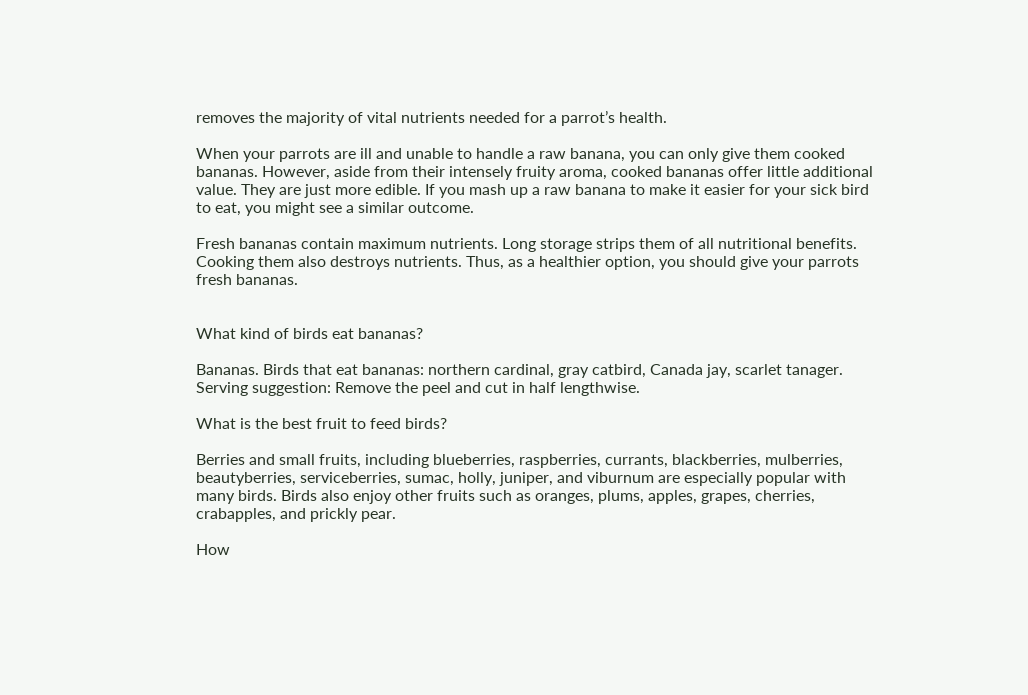removes the majority of vital nutrients needed for a parrot’s health.

When your parrots are ill and unable to handle a raw banana, you can only give them cooked bananas. However, aside from their intensely fruity aroma, cooked bananas offer little additional value. They are just more edible. If you mash up a raw banana to make it easier for your sick bird to eat, you might see a similar outcome.

Fresh bananas contain maximum nutrients. Long storage strips them of all nutritional benefits. Cooking them also destroys nutrients. Thus, as a healthier option, you should give your parrots fresh bananas.


What kind of birds eat bananas?

Bananas. Birds that eat bananas: northern cardinal, gray catbird, Canada jay, scarlet tanager. Serving suggestion: Remove the peel and cut in half lengthwise.

What is the best fruit to feed birds?

Berries and small fruits, including blueberries, raspberries, currants, blackberries, mulberries, beautyberries, serviceberries, sumac, holly, juniper, and viburnum are especially popular with many birds. Birds also enjoy other fruits such as oranges, plums, apples, grapes, cherries, crabapples, and prickly pear.

How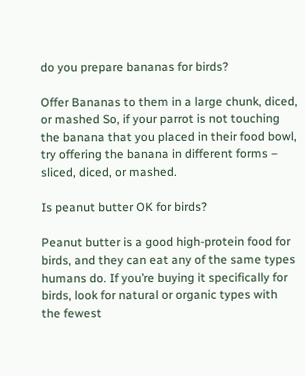do you prepare bananas for birds?

Offer Bananas to them in a large chunk, diced, or mashed So, if your parrot is not touching the banana that you placed in their food bowl, try offering the banana in different forms – sliced, diced, or mashed.

Is peanut butter OK for birds?

Peanut butter is a good high-protein food for birds, and they can eat any of the same types humans do. If you’re buying it specifically for birds, look for natural or organic types with the fewest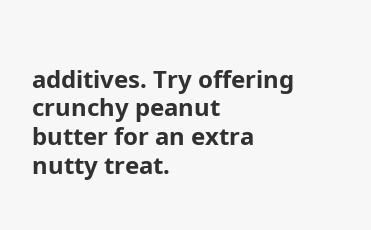additives. Try offering crunchy peanut butter for an extra nutty treat.